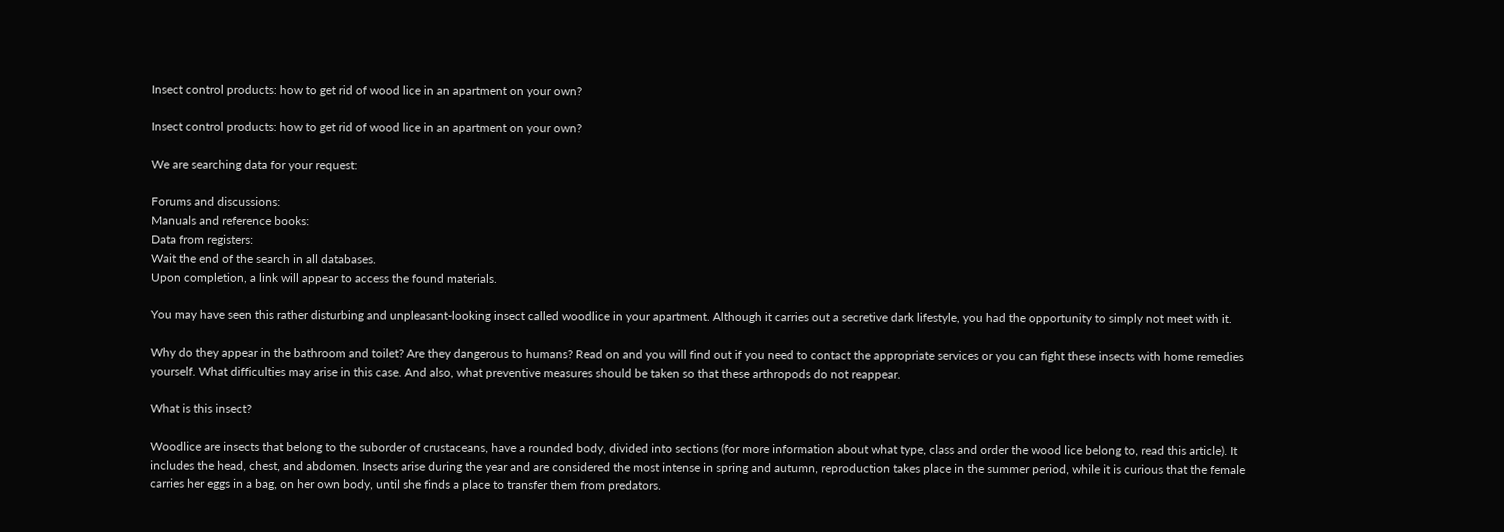Insect control products: how to get rid of wood lice in an apartment on your own?

Insect control products: how to get rid of wood lice in an apartment on your own?

We are searching data for your request:

Forums and discussions:
Manuals and reference books:
Data from registers:
Wait the end of the search in all databases.
Upon completion, a link will appear to access the found materials.

You may have seen this rather disturbing and unpleasant-looking insect called woodlice in your apartment. Although it carries out a secretive dark lifestyle, you had the opportunity to simply not meet with it.

Why do they appear in the bathroom and toilet? Are they dangerous to humans? Read on and you will find out if you need to contact the appropriate services or you can fight these insects with home remedies yourself. What difficulties may arise in this case. And also, what preventive measures should be taken so that these arthropods do not reappear.

What is this insect?

Woodlice are insects that belong to the suborder of crustaceans, have a rounded body, divided into sections (for more information about what type, class and order the wood lice belong to, read this article). It includes the head, chest, and abdomen. Insects arise during the year and are considered the most intense in spring and autumn, reproduction takes place in the summer period, while it is curious that the female carries her eggs in a bag, on her own body, until she finds a place to transfer them from predators.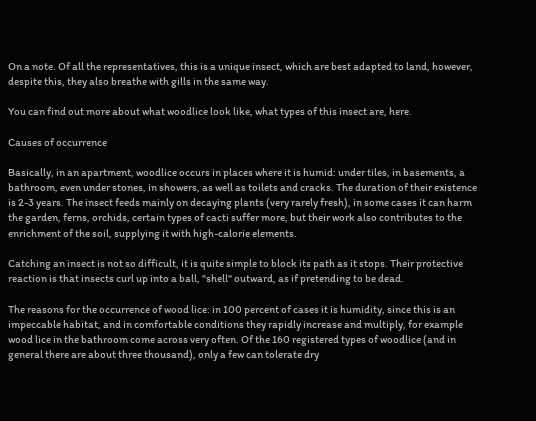On a note. Of all the representatives, this is a unique insect, which are best adapted to land, however, despite this, they also breathe with gills in the same way.

You can find out more about what woodlice look like, what types of this insect are, here.

Causes of occurrence

Basically, in an apartment, woodlice occurs in places where it is humid: under tiles, in basements, a bathroom, even under stones, in showers, as well as toilets and cracks. The duration of their existence is 2-3 years. The insect feeds mainly on decaying plants (very rarely fresh), in some cases it can harm the garden, ferns, orchids, certain types of cacti suffer more, but their work also contributes to the enrichment of the soil, supplying it with high-calorie elements.

Catching an insect is not so difficult, it is quite simple to block its path as it stops. Their protective reaction is that insects curl up into a ball, "shell" outward, as if pretending to be dead.

The reasons for the occurrence of wood lice: in 100 percent of cases it is humidity, since this is an impeccable habitat, and in comfortable conditions they rapidly increase and multiply, for example wood lice in the bathroom come across very often. Of the 160 registered types of woodlice (and in general there are about three thousand), only a few can tolerate dry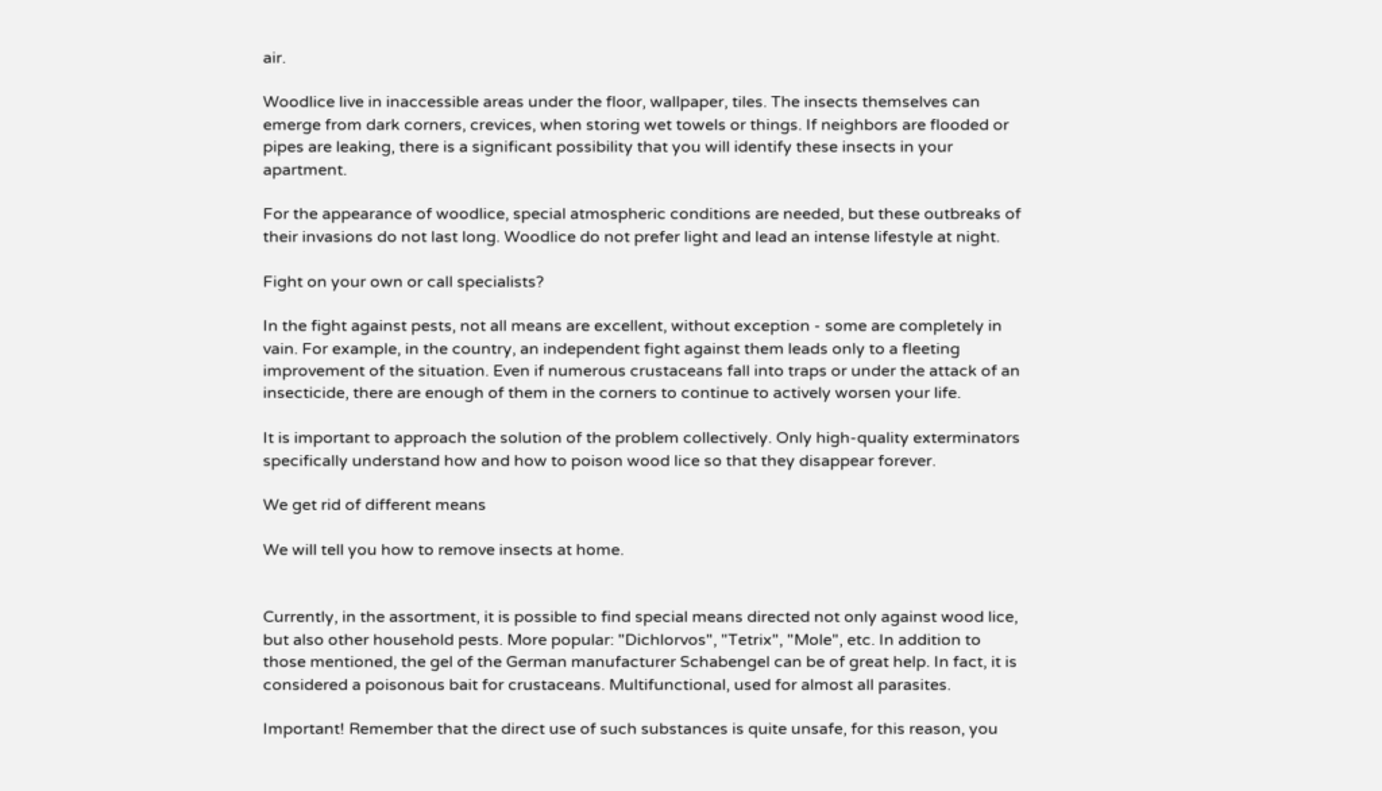air.

Woodlice live in inaccessible areas under the floor, wallpaper, tiles. The insects themselves can emerge from dark corners, crevices, when storing wet towels or things. If neighbors are flooded or pipes are leaking, there is a significant possibility that you will identify these insects in your apartment.

For the appearance of woodlice, special atmospheric conditions are needed, but these outbreaks of their invasions do not last long. Woodlice do not prefer light and lead an intense lifestyle at night.

Fight on your own or call specialists?

In the fight against pests, not all means are excellent, without exception - some are completely in vain. For example, in the country, an independent fight against them leads only to a fleeting improvement of the situation. Even if numerous crustaceans fall into traps or under the attack of an insecticide, there are enough of them in the corners to continue to actively worsen your life.

It is important to approach the solution of the problem collectively. Only high-quality exterminators specifically understand how and how to poison wood lice so that they disappear forever.

We get rid of different means

We will tell you how to remove insects at home.


Currently, in the assortment, it is possible to find special means directed not only against wood lice, but also other household pests. More popular: "Dichlorvos", "Tetrix", "Mole", etc. In addition to those mentioned, the gel of the German manufacturer Schabengel can be of great help. In fact, it is considered a poisonous bait for crustaceans. Multifunctional, used for almost all parasites.

Important! Remember that the direct use of such substances is quite unsafe, for this reason, you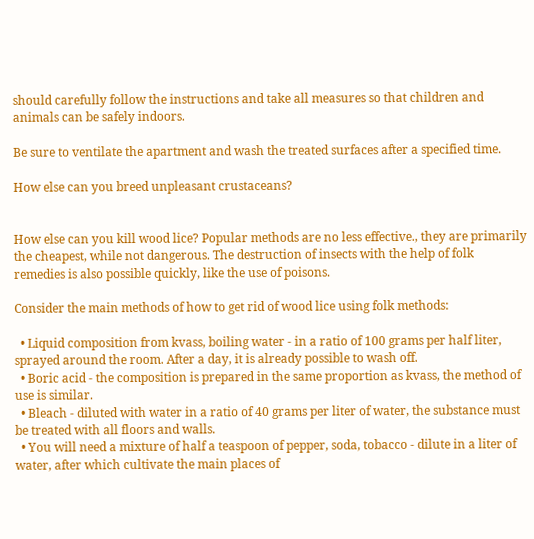should carefully follow the instructions and take all measures so that children and animals can be safely indoors.

Be sure to ventilate the apartment and wash the treated surfaces after a specified time.

How else can you breed unpleasant crustaceans?


How else can you kill wood lice? Popular methods are no less effective., they are primarily the cheapest, while not dangerous. The destruction of insects with the help of folk remedies is also possible quickly, like the use of poisons.

Consider the main methods of how to get rid of wood lice using folk methods:

  • Liquid composition from kvass, boiling water - in a ratio of 100 grams per half liter, sprayed around the room. After a day, it is already possible to wash off.
  • Boric acid - the composition is prepared in the same proportion as kvass, the method of use is similar.
  • Bleach - diluted with water in a ratio of 40 grams per liter of water, the substance must be treated with all floors and walls.
  • You will need a mixture of half a teaspoon of pepper, soda, tobacco - dilute in a liter of water, after which cultivate the main places of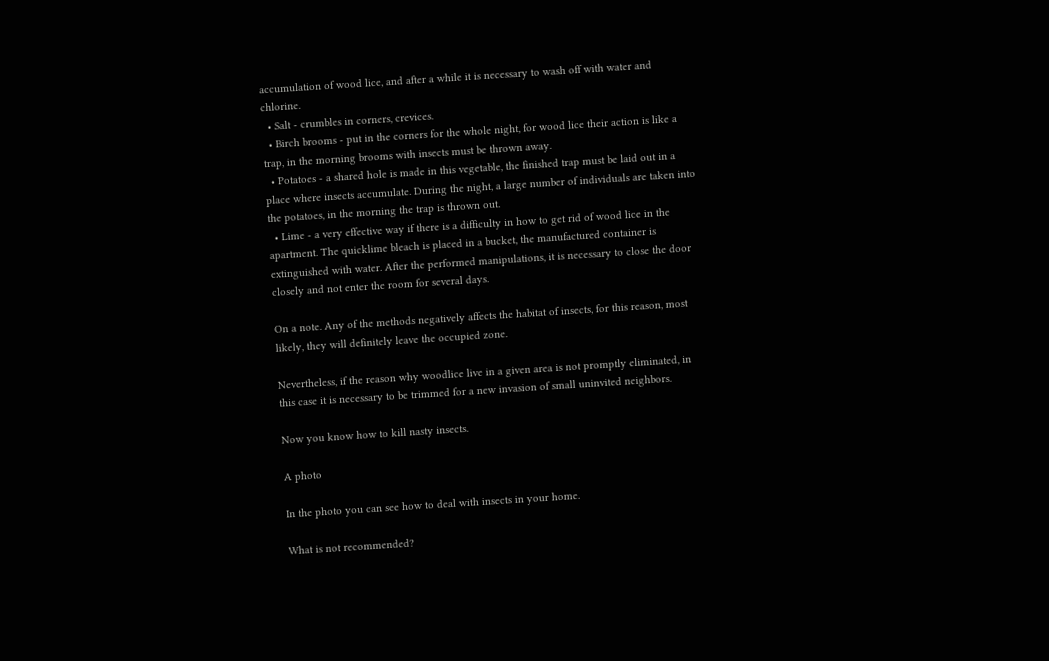accumulation of wood lice, and after a while it is necessary to wash off with water and chlorine.
  • Salt - crumbles in corners, crevices.
  • Birch brooms - put in the corners for the whole night, for wood lice their action is like a trap, in the morning brooms with insects must be thrown away.
  • Potatoes - a shared hole is made in this vegetable, the finished trap must be laid out in a place where insects accumulate. During the night, a large number of individuals are taken into the potatoes, in the morning the trap is thrown out.
  • Lime - a very effective way if there is a difficulty in how to get rid of wood lice in the apartment. The quicklime bleach is placed in a bucket, the manufactured container is extinguished with water. After the performed manipulations, it is necessary to close the door closely and not enter the room for several days.

On a note. Any of the methods negatively affects the habitat of insects, for this reason, most likely, they will definitely leave the occupied zone.

Nevertheless, if the reason why woodlice live in a given area is not promptly eliminated, in this case it is necessary to be trimmed for a new invasion of small uninvited neighbors.

Now you know how to kill nasty insects.

A photo

In the photo you can see how to deal with insects in your home.

What is not recommended?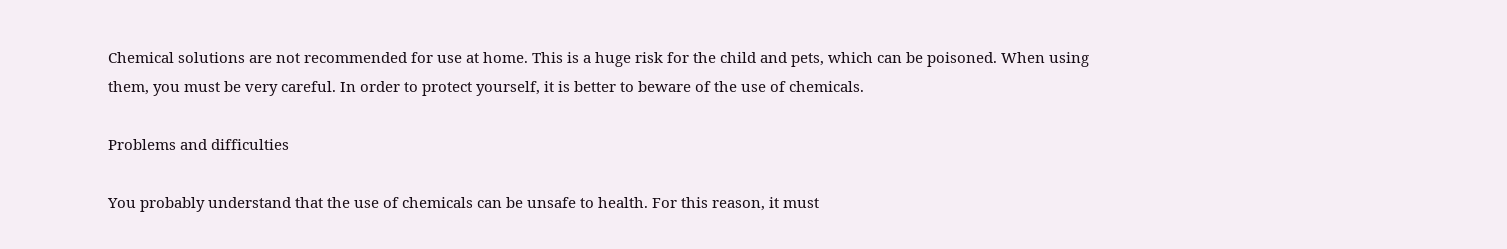Chemical solutions are not recommended for use at home. This is a huge risk for the child and pets, which can be poisoned. When using them, you must be very careful. In order to protect yourself, it is better to beware of the use of chemicals.

Problems and difficulties

You probably understand that the use of chemicals can be unsafe to health. For this reason, it must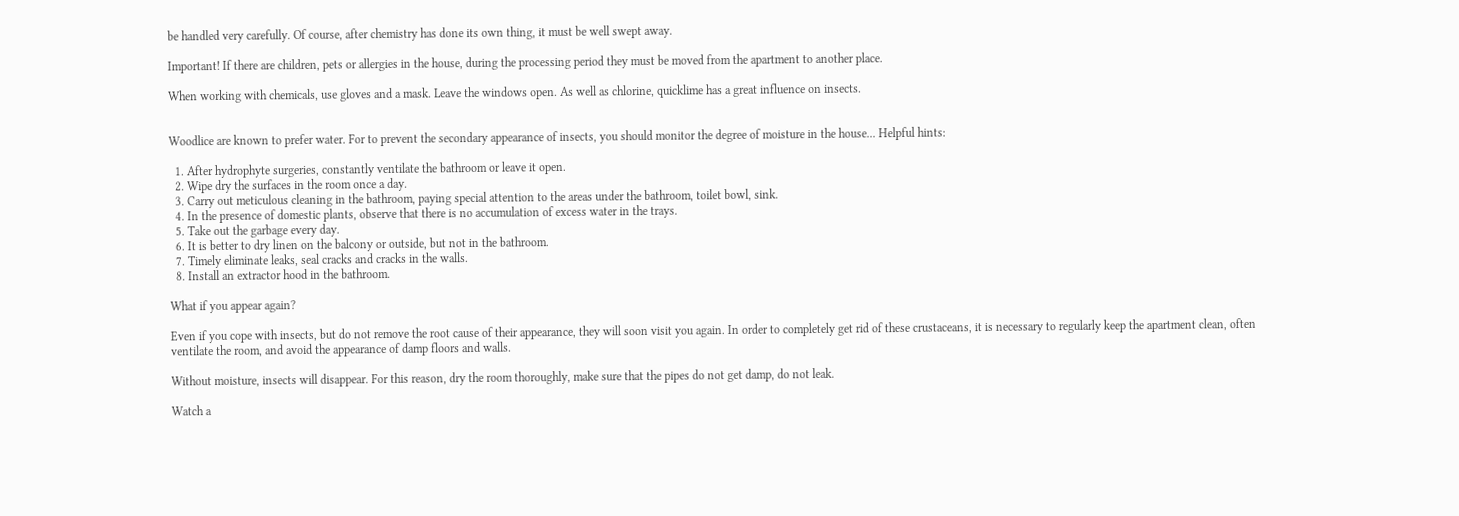be handled very carefully. Of course, after chemistry has done its own thing, it must be well swept away.

Important! If there are children, pets or allergies in the house, during the processing period they must be moved from the apartment to another place.

When working with chemicals, use gloves and a mask. Leave the windows open. As well as chlorine, quicklime has a great influence on insects.


Woodlice are known to prefer water. For to prevent the secondary appearance of insects, you should monitor the degree of moisture in the house... Helpful hints:

  1. After hydrophyte surgeries, constantly ventilate the bathroom or leave it open.
  2. Wipe dry the surfaces in the room once a day.
  3. Carry out meticulous cleaning in the bathroom, paying special attention to the areas under the bathroom, toilet bowl, sink.
  4. In the presence of domestic plants, observe that there is no accumulation of excess water in the trays.
  5. Take out the garbage every day.
  6. It is better to dry linen on the balcony or outside, but not in the bathroom.
  7. Timely eliminate leaks, seal cracks and cracks in the walls.
  8. Install an extractor hood in the bathroom.

What if you appear again?

Even if you cope with insects, but do not remove the root cause of their appearance, they will soon visit you again. In order to completely get rid of these crustaceans, it is necessary to regularly keep the apartment clean, often ventilate the room, and avoid the appearance of damp floors and walls.

Without moisture, insects will disappear. For this reason, dry the room thoroughly, make sure that the pipes do not get damp, do not leak.

Watch a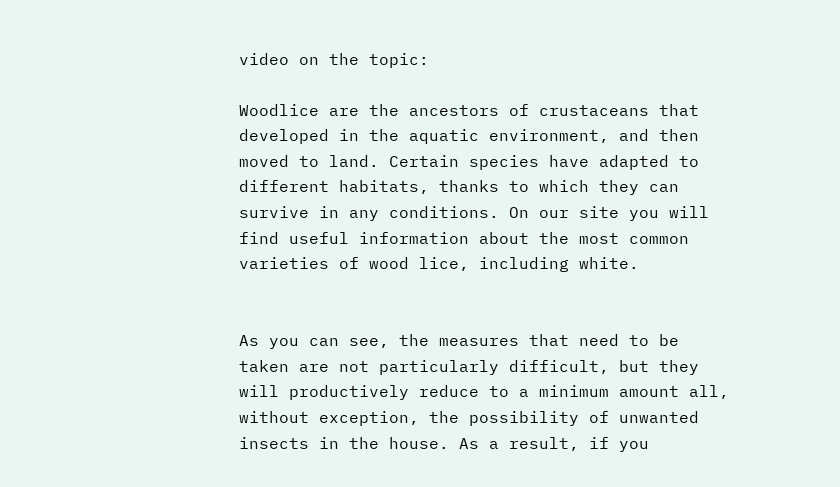video on the topic:

Woodlice are the ancestors of crustaceans that developed in the aquatic environment, and then moved to land. Certain species have adapted to different habitats, thanks to which they can survive in any conditions. On our site you will find useful information about the most common varieties of wood lice, including white.


As you can see, the measures that need to be taken are not particularly difficult, but they will productively reduce to a minimum amount all, without exception, the possibility of unwanted insects in the house. As a result, if you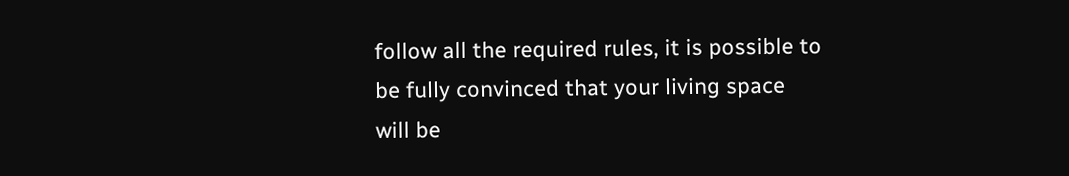follow all the required rules, it is possible to be fully convinced that your living space will be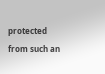protected from such an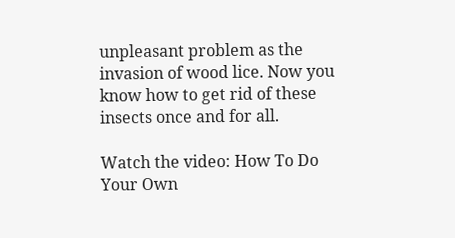unpleasant problem as the invasion of wood lice. Now you know how to get rid of these insects once and for all.

Watch the video: How To Do Your Own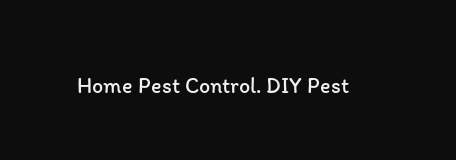Home Pest Control. DIY Pest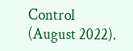Control (August 2022).